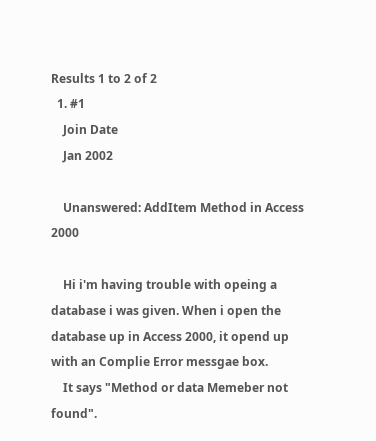Results 1 to 2 of 2
  1. #1
    Join Date
    Jan 2002

    Unanswered: AddItem Method in Access 2000

    Hi i'm having trouble with opeing a database i was given. When i open the database up in Access 2000, it opend up with an Complie Error messgae box.
    It says "Method or data Memeber not found".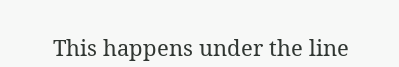This happens under the line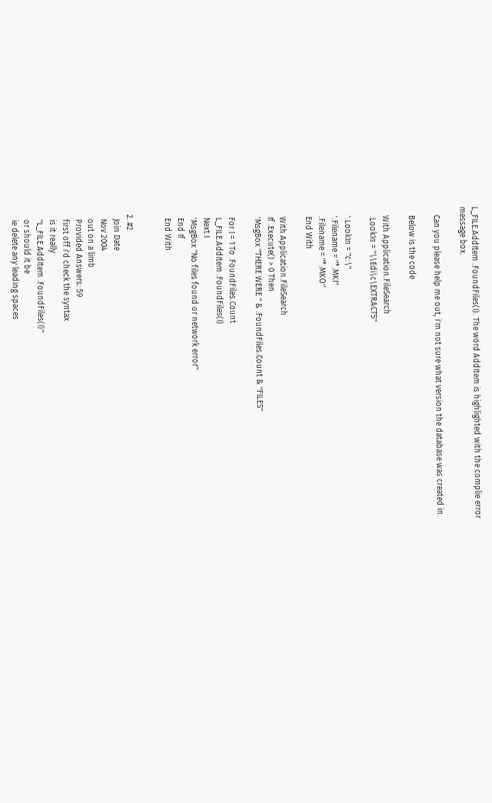L_FILE.AddItem .FoundFiles(I). The word AddItem is highlighted with the complie error message box.

    Can you please help me out, i'm not sure what version the database was created in.

    Below is the code

    With Application.FileSearch
    .LookIn = "\\Edi\c\EXTRACT5"

    '.LookIn = "c:\"
    '.Filename = "*.MKI"
    .Filename = "*.MKO"
    End With

    With Application.FileSearch
    If .Execute() > 0 Then
    'MsgBox "THERE WERE " & .FoundFiles.Count & "FILES"

    For I = 1 To .FoundFiles.Count
    L_FILE.AddItem .FoundFiles(I)
    Next I
    'MsgBox "No files found or network error"
    End If
    End With


  2. #2
    Join Date
    Nov 2004
    out on a limb
    Provided Answers: 59
    first off i'd check the syntax
    is it really
    "L_FILE.AddItem .FoundFiles(I)"
    or should it be
    ie delete any leading spaces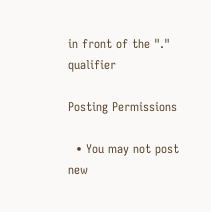in front of the "." qualifier

Posting Permissions

  • You may not post new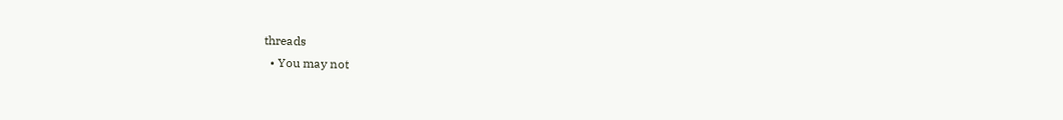threads
  • You may not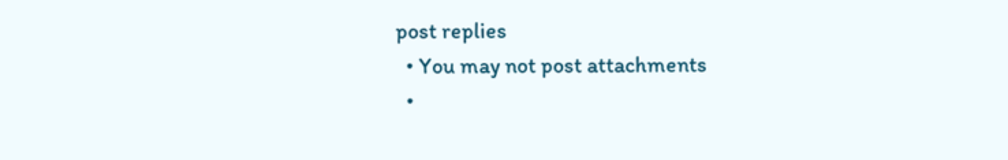post replies
  • You may not post attachments
  •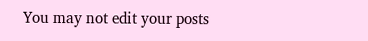You may not edit your posts